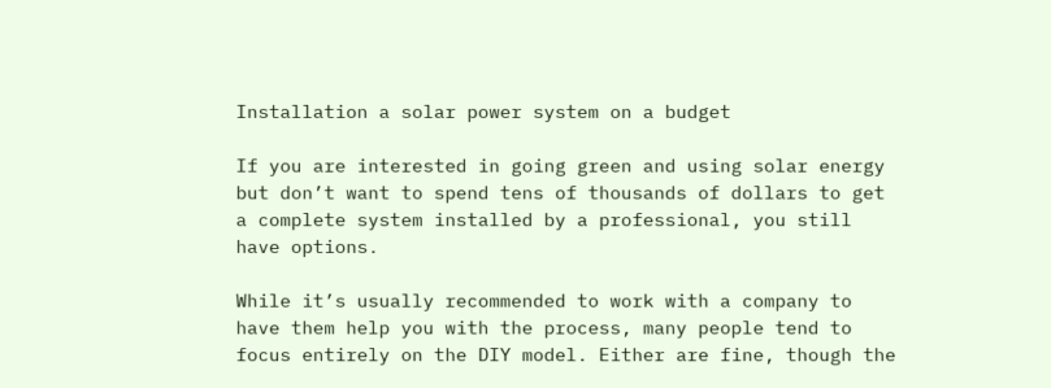Installation a solar power system on a budget

If you are interested in going green and using solar energy but don’t want to spend tens of thousands of dollars to get a complete system installed by a professional, you still have options.

While it’s usually recommended to work with a company to have them help you with the process, many people tend to focus entirely on the DIY model. Either are fine, though the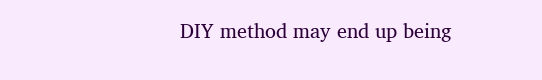DIY method may end up being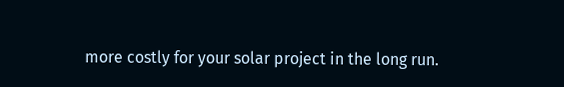more costly for your solar project in the long run.